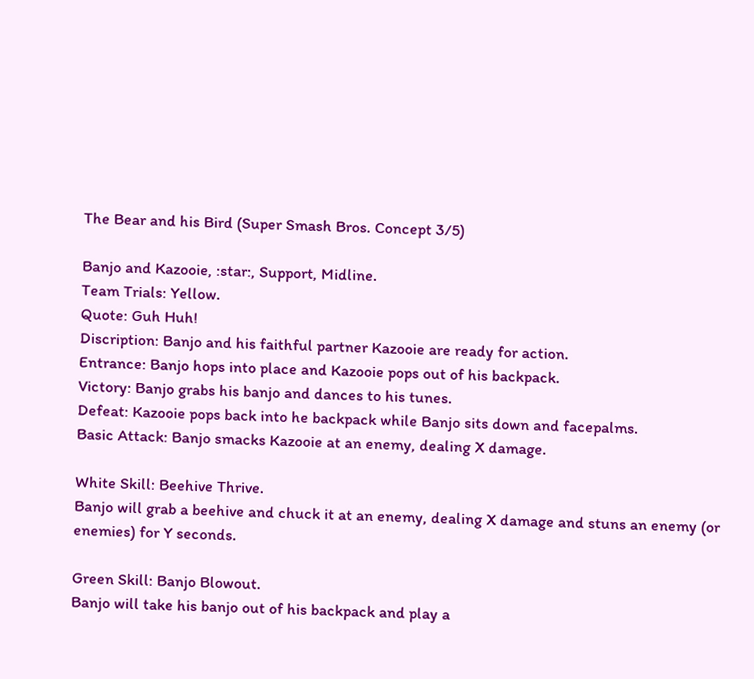The Bear and his Bird (Super Smash Bros. Concept 3/5)

Banjo and Kazooie, :star:, Support, Midline.
Team Trials: Yellow.
Quote: Guh Huh!
Discription: Banjo and his faithful partner Kazooie are ready for action.
Entrance: Banjo hops into place and Kazooie pops out of his backpack.
Victory: Banjo grabs his banjo and dances to his tunes.
Defeat: Kazooie pops back into he backpack while Banjo sits down and facepalms.
Basic Attack: Banjo smacks Kazooie at an enemy, dealing X damage.

White Skill: Beehive Thrive.
Banjo will grab a beehive and chuck it at an enemy, dealing X damage and stuns an enemy (or enemies) for Y seconds.

Green Skill: Banjo Blowout.
Banjo will take his banjo out of his backpack and play a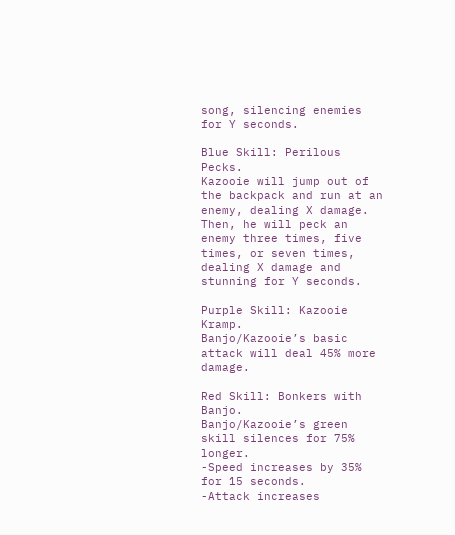song, silencing enemies for Y seconds.

Blue Skill: Perilous Pecks.
Kazooie will jump out of the backpack and run at an enemy, dealing X damage. Then, he will peck an enemy three times, five times, or seven times, dealing X damage and stunning for Y seconds.

Purple Skill: Kazooie Kramp.
Banjo/Kazooie’s basic attack will deal 45% more damage.

Red Skill: Bonkers with Banjo.
Banjo/Kazooie’s green skill silences for 75% longer.
-Speed increases by 35% for 15 seconds.
-Attack increases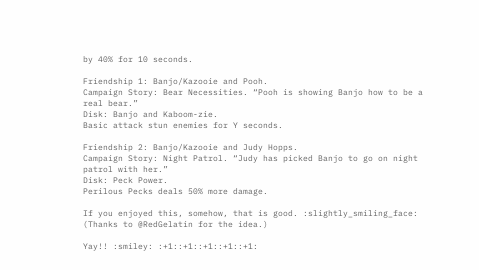by 40% for 10 seconds.

Friendship 1: Banjo/Kazooie and Pooh.
Campaign Story: Bear Necessities. “Pooh is showing Banjo how to be a real bear.”
Disk: Banjo and Kaboom-zie.
Basic attack stun enemies for Y seconds.

Friendship 2: Banjo/Kazooie and Judy Hopps.
Campaign Story: Night Patrol. “Judy has picked Banjo to go on night patrol with her.”
Disk: Peck Power.
Perilous Pecks deals 50% more damage.

If you enjoyed this, somehow, that is good. :slightly_smiling_face:
(Thanks to @RedGelatin for the idea.)

Yay!! :smiley: :+1::+1::+1::+1::+1: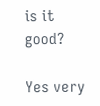is it good?

Yes very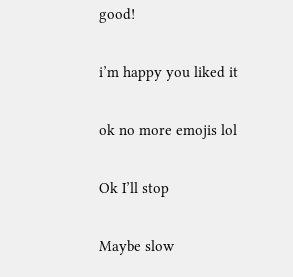good!

i’m happy you liked it

ok no more emojis lol

Ok I’ll stop

Maybe slow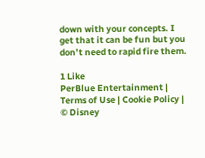down with your concepts. I get that it can be fun but you don’t need to rapid fire them.

1 Like
PerBlue Entertainment | Terms of Use | Cookie Policy | © Disney